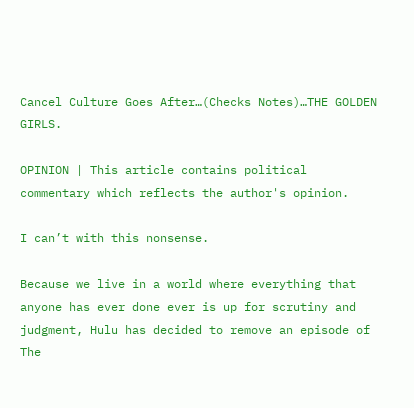Cancel Culture Goes After…(Checks Notes)…THE GOLDEN GIRLS.

OPINION | This article contains political commentary which reflects the author's opinion.

I can’t with this nonsense.

Because we live in a world where everything that anyone has ever done ever is up for scrutiny and judgment, Hulu has decided to remove an episode of The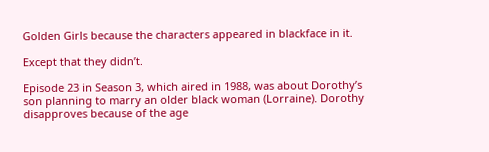Golden Girls because the characters appeared in blackface in it.

Except that they didn’t.

Episode 23 in Season 3, which aired in 1988, was about Dorothy’s son planning to marry an older black woman (Lorraine). Dorothy disapproves because of the age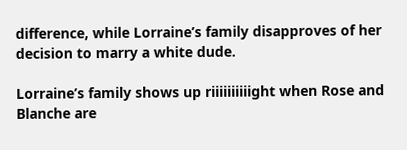difference, while Lorraine’s family disapproves of her decision to marry a white dude.

Lorraine’s family shows up riiiiiiiiiight when Rose and Blanche are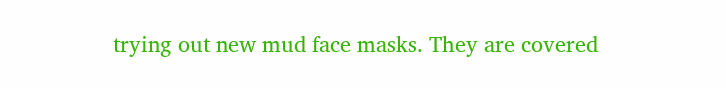trying out new mud face masks. They are covered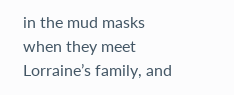in the mud masks when they meet Lorraine’s family, and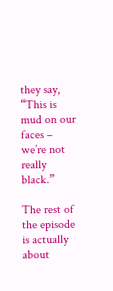they say, “This is mud on our faces – we’re not really black.”

The rest of the episode is actually about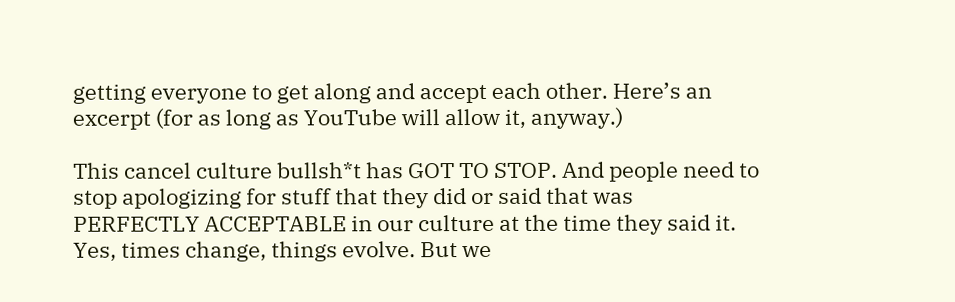getting everyone to get along and accept each other. Here’s an excerpt (for as long as YouTube will allow it, anyway.)

This cancel culture bullsh*t has GOT TO STOP. And people need to stop apologizing for stuff that they did or said that was PERFECTLY ACCEPTABLE in our culture at the time they said it. Yes, times change, things evolve. But we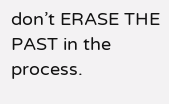don’t ERASE THE PAST in the process.